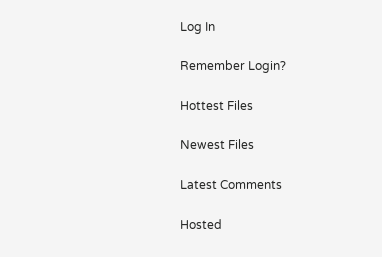Log In

Remember Login?

Hottest Files

Newest Files

Latest Comments

Hosted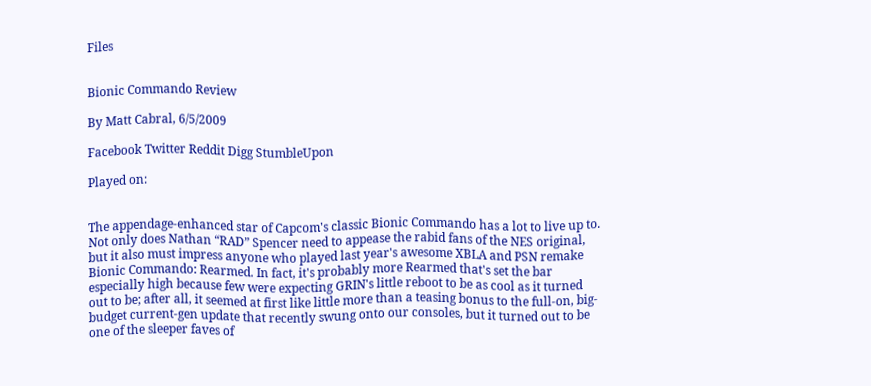Files


Bionic Commando Review

By Matt Cabral, 6/5/2009

Facebook Twitter Reddit Digg StumbleUpon

Played on:


The appendage-enhanced star of Capcom's classic Bionic Commando has a lot to live up to. Not only does Nathan “RAD” Spencer need to appease the rabid fans of the NES original, but it also must impress anyone who played last year's awesome XBLA and PSN remake Bionic Commando: Rearmed. In fact, it's probably more Rearmed that's set the bar especially high because few were expecting GRIN's little reboot to be as cool as it turned out to be; after all, it seemed at first like little more than a teasing bonus to the full-on, big-budget current-gen update that recently swung onto our consoles, but it turned out to be one of the sleeper faves of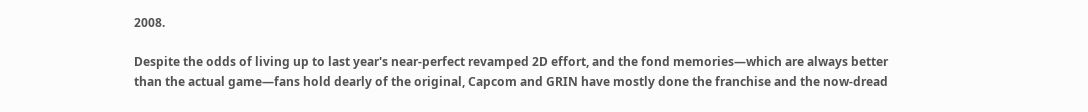2008.

Despite the odds of living up to last year's near-perfect revamped 2D effort, and the fond memories—which are always better than the actual game—fans hold dearly of the original, Capcom and GRIN have mostly done the franchise and the now-dread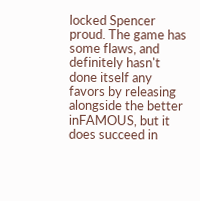locked Spencer proud. The game has some flaws, and definitely hasn't done itself any favors by releasing alongside the better inFAMOUS, but it does succeed in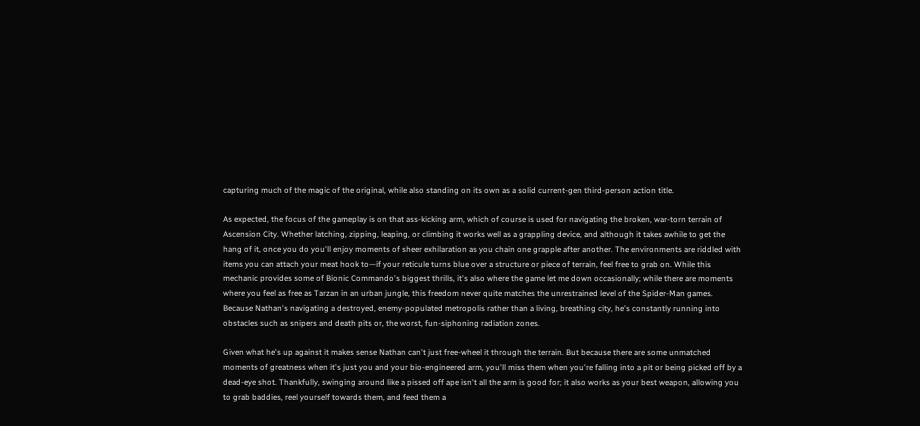capturing much of the magic of the original, while also standing on its own as a solid current-gen third-person action title.

As expected, the focus of the gameplay is on that ass-kicking arm, which of course is used for navigating the broken, war-torn terrain of Ascension City. Whether latching, zipping, leaping, or climbing it works well as a grappling device, and although it takes awhile to get the hang of it, once you do you'll enjoy moments of sheer exhilaration as you chain one grapple after another. The environments are riddled with items you can attach your meat hook to—if your reticule turns blue over a structure or piece of terrain, feel free to grab on. While this mechanic provides some of Bionic Commando's biggest thrills, it's also where the game let me down occasionally; while there are moments where you feel as free as Tarzan in an urban jungle, this freedom never quite matches the unrestrained level of the Spider-Man games. Because Nathan's navigating a destroyed, enemy-populated metropolis rather than a living, breathing city, he's constantly running into obstacles such as snipers and death pits or, the worst, fun-siphoning radiation zones.

Given what he's up against it makes sense Nathan can't just free-wheel it through the terrain. But because there are some unmatched moments of greatness when it's just you and your bio-engineered arm, you'll miss them when you're falling into a pit or being picked off by a dead-eye shot. Thankfully, swinging around like a pissed off ape isn't all the arm is good for; it also works as your best weapon, allowing you to grab baddies, reel yourself towards them, and feed them a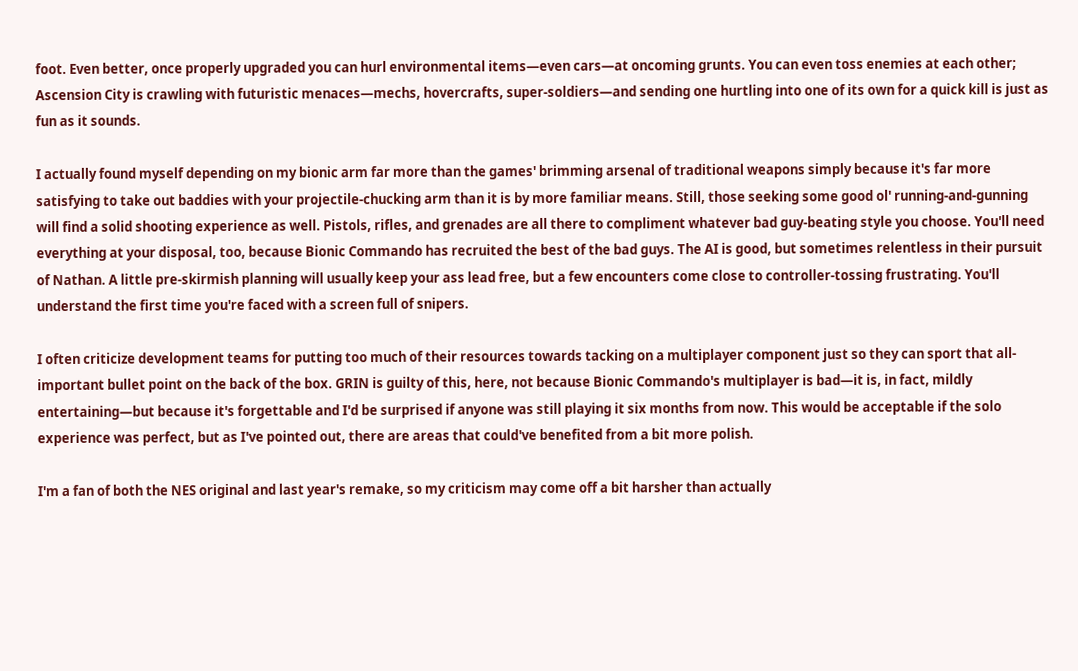foot. Even better, once properly upgraded you can hurl environmental items—even cars—at oncoming grunts. You can even toss enemies at each other; Ascension City is crawling with futuristic menaces—mechs, hovercrafts, super-soldiers—and sending one hurtling into one of its own for a quick kill is just as fun as it sounds.

I actually found myself depending on my bionic arm far more than the games' brimming arsenal of traditional weapons simply because it's far more satisfying to take out baddies with your projectile-chucking arm than it is by more familiar means. Still, those seeking some good ol' running-and-gunning will find a solid shooting experience as well. Pistols, rifles, and grenades are all there to compliment whatever bad guy-beating style you choose. You'll need everything at your disposal, too, because Bionic Commando has recruited the best of the bad guys. The AI is good, but sometimes relentless in their pursuit of Nathan. A little pre-skirmish planning will usually keep your ass lead free, but a few encounters come close to controller-tossing frustrating. You'll understand the first time you're faced with a screen full of snipers.

I often criticize development teams for putting too much of their resources towards tacking on a multiplayer component just so they can sport that all-important bullet point on the back of the box. GRIN is guilty of this, here, not because Bionic Commando's multiplayer is bad—it is, in fact, mildly entertaining—but because it's forgettable and I'd be surprised if anyone was still playing it six months from now. This would be acceptable if the solo experience was perfect, but as I've pointed out, there are areas that could've benefited from a bit more polish.

I'm a fan of both the NES original and last year's remake, so my criticism may come off a bit harsher than actually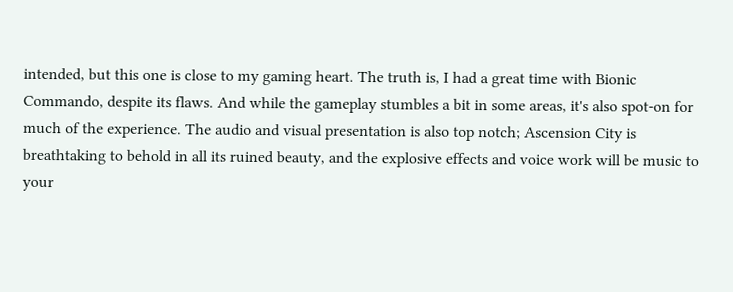intended, but this one is close to my gaming heart. The truth is, I had a great time with Bionic Commando, despite its flaws. And while the gameplay stumbles a bit in some areas, it's also spot-on for much of the experience. The audio and visual presentation is also top notch; Ascension City is breathtaking to behold in all its ruined beauty, and the explosive effects and voice work will be music to your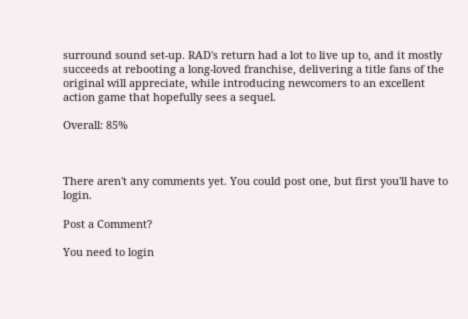surround sound set-up. RAD's return had a lot to live up to, and it mostly succeeds at rebooting a long-loved franchise, delivering a title fans of the original will appreciate, while introducing newcomers to an excellent action game that hopefully sees a sequel.

Overall: 85%



There aren't any comments yet. You could post one, but first you'll have to login.

Post a Comment?

You need to login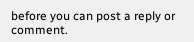before you can post a reply or comment.